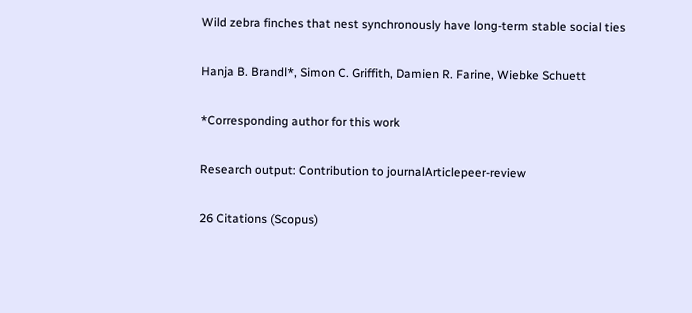Wild zebra finches that nest synchronously have long-term stable social ties

Hanja B. Brandl*, Simon C. Griffith, Damien R. Farine, Wiebke Schuett

*Corresponding author for this work

Research output: Contribution to journalArticlepeer-review

26 Citations (Scopus)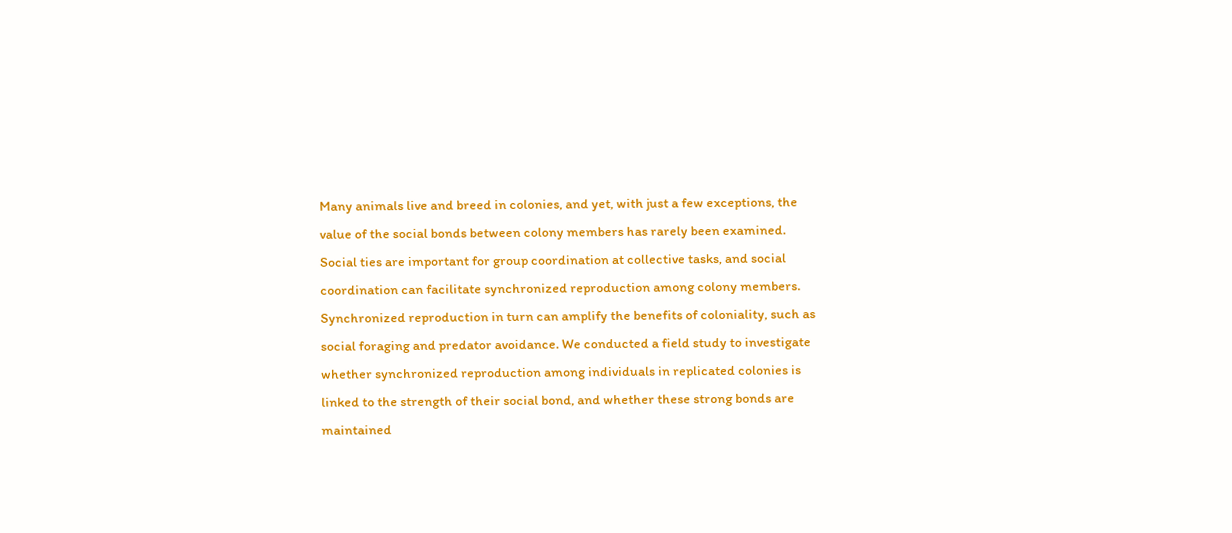Many animals live and breed in colonies, and yet, with just a few exceptions, the value of the social bonds between colony members has rarely been examined. Social ties are important for group coordination at collective tasks, and social coordination can facilitate synchronized reproduction among colony members. Synchronized reproduction in turn can amplify the benefits of coloniality, such as social foraging and predator avoidance. We conducted a field study to investigate whether synchronized reproduction among individuals in replicated colonies is linked to the strength of their social bond, and whether these strong bonds are maintained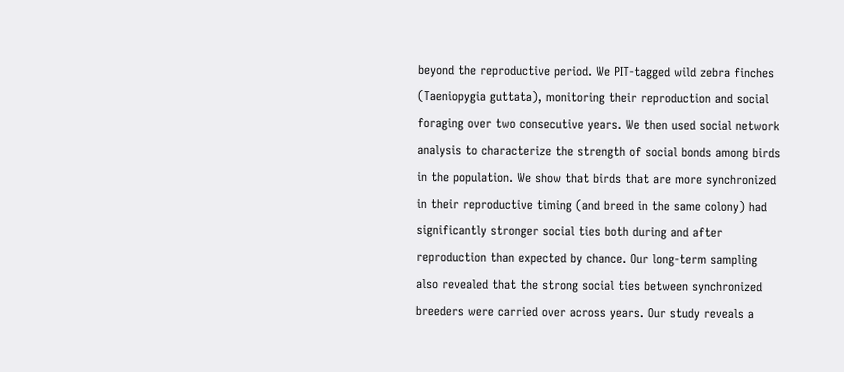beyond the reproductive period. We PIT-tagged wild zebra finches (Taeniopygia guttata), monitoring their reproduction and social foraging over two consecutive years. We then used social network analysis to characterize the strength of social bonds among birds in the population. We show that birds that are more synchronized in their reproductive timing (and breed in the same colony) had significantly stronger social ties both during and after reproduction than expected by chance. Our long-term sampling also revealed that the strong social ties between synchronized breeders were carried over across years. Our study reveals a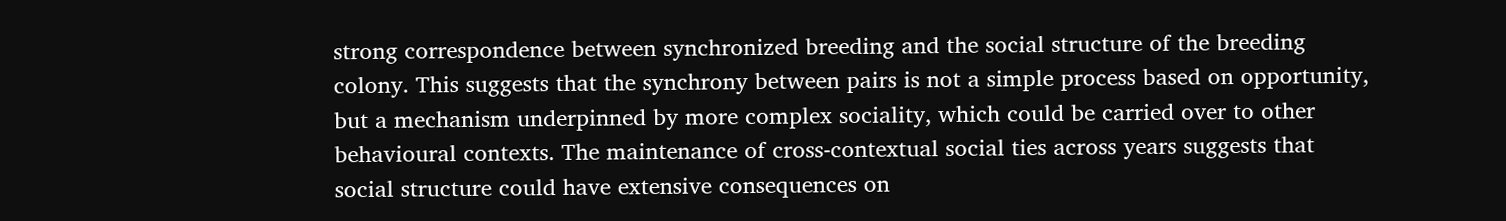strong correspondence between synchronized breeding and the social structure of the breeding colony. This suggests that the synchrony between pairs is not a simple process based on opportunity, but a mechanism underpinned by more complex sociality, which could be carried over to other behavioural contexts. The maintenance of cross-contextual social ties across years suggests that social structure could have extensive consequences on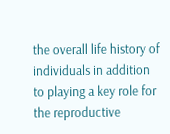the overall life history of individuals in addition to playing a key role for the reproductive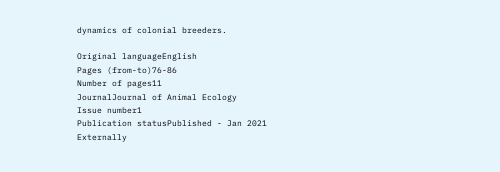dynamics of colonial breeders.

Original languageEnglish
Pages (from-to)76-86
Number of pages11
JournalJournal of Animal Ecology
Issue number1
Publication statusPublished - Jan 2021
Externally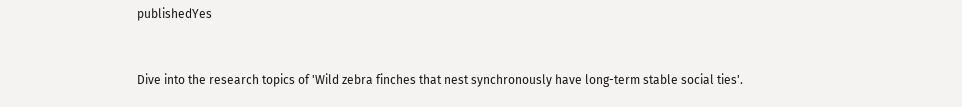publishedYes


Dive into the research topics of 'Wild zebra finches that nest synchronously have long-term stable social ties'.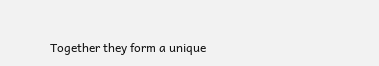Together they form a unique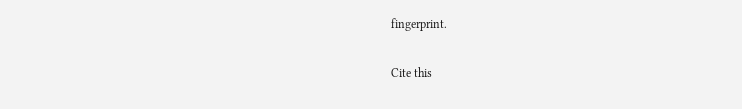fingerprint.

Cite this